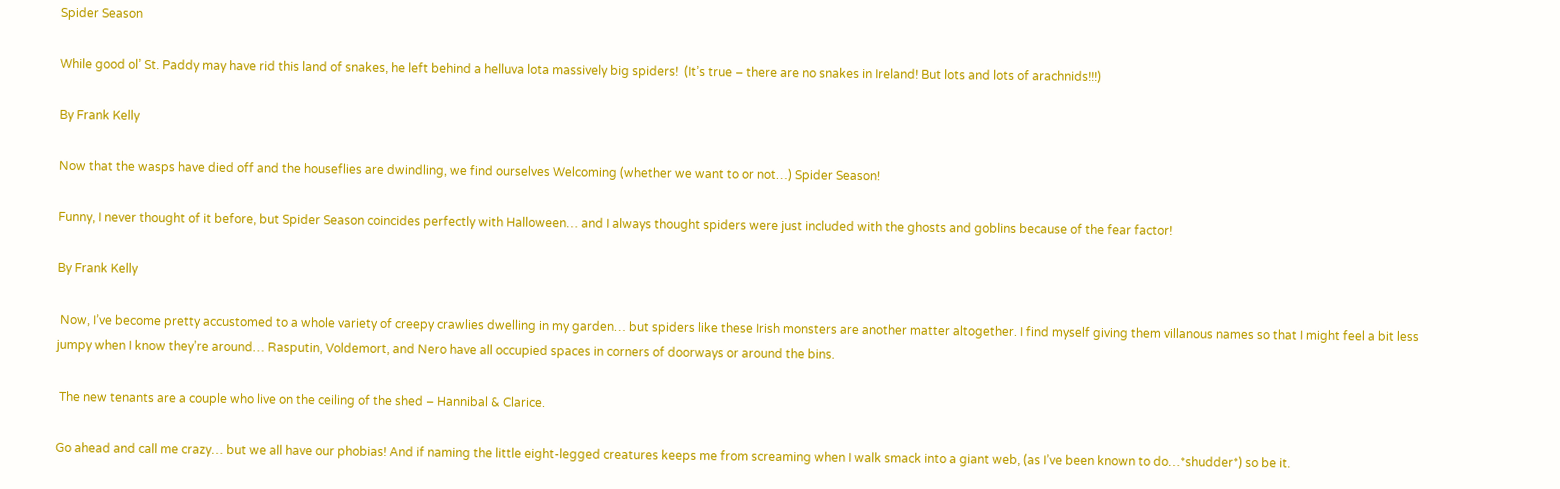Spider Season

While good ol’ St. Paddy may have rid this land of snakes, he left behind a helluva lota massively big spiders!  (It’s true – there are no snakes in Ireland! But lots and lots of arachnids!!!)

By Frank Kelly

Now that the wasps have died off and the houseflies are dwindling, we find ourselves Welcoming (whether we want to or not…) Spider Season!

Funny, I never thought of it before, but Spider Season coincides perfectly with Halloween… and I always thought spiders were just included with the ghosts and goblins because of the fear factor!

By Frank Kelly

 Now, I’ve become pretty accustomed to a whole variety of creepy crawlies dwelling in my garden… but spiders like these Irish monsters are another matter altogether. I find myself giving them villanous names so that I might feel a bit less jumpy when I know they’re around… Rasputin, Voldemort, and Nero have all occupied spaces in corners of doorways or around the bins.

 The new tenants are a couple who live on the ceiling of the shed – Hannibal & Clarice.

Go ahead and call me crazy… but we all have our phobias! And if naming the little eight-legged creatures keeps me from screaming when I walk smack into a giant web, (as I’ve been known to do…*shudder*) so be it.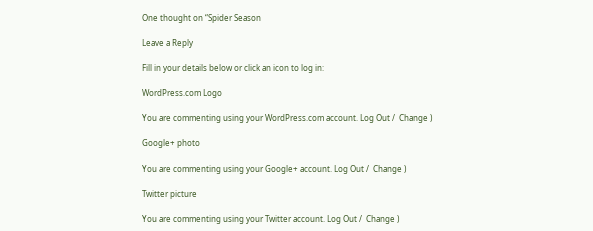One thought on “Spider Season

Leave a Reply

Fill in your details below or click an icon to log in:

WordPress.com Logo

You are commenting using your WordPress.com account. Log Out /  Change )

Google+ photo

You are commenting using your Google+ account. Log Out /  Change )

Twitter picture

You are commenting using your Twitter account. Log Out /  Change )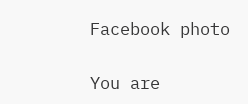Facebook photo

You are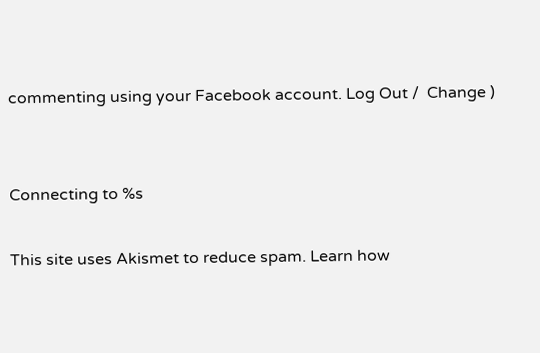commenting using your Facebook account. Log Out /  Change )


Connecting to %s

This site uses Akismet to reduce spam. Learn how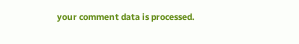your comment data is processed.